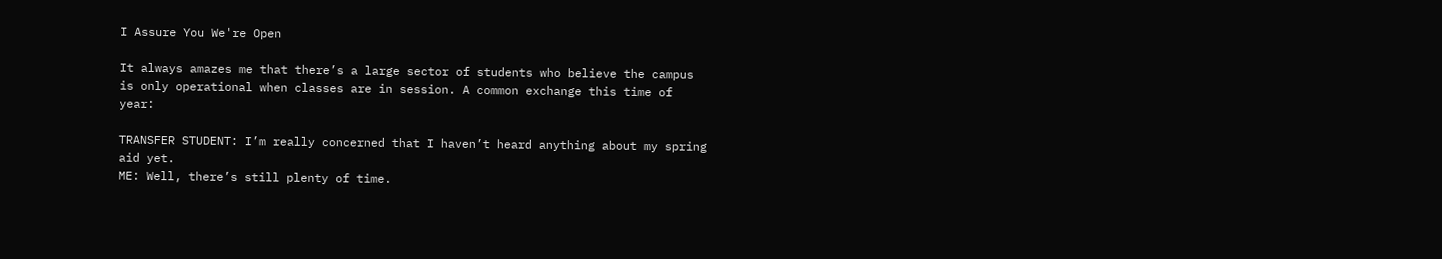I Assure You We're Open

It always amazes me that there’s a large sector of students who believe the campus is only operational when classes are in session. A common exchange this time of year:

TRANSFER STUDENT: I’m really concerned that I haven’t heard anything about my spring aid yet.
ME: Well, there’s still plenty of time.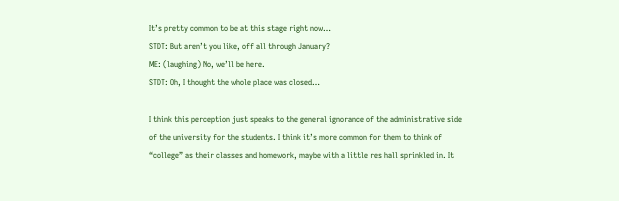It’s pretty common to be at this stage right now…
STDT: But aren’t you like, off all through January?
ME: (laughing) No, we’ll be here.
STDT: Oh, I thought the whole place was closed…

I think this perception just speaks to the general ignorance of the administrative side of the university for the students. I think it’s more common for them to think of “college” as their classes and homework, maybe with a little res hall sprinkled in. It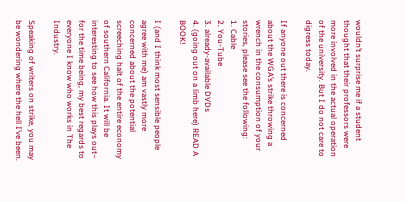wouldn’t surprise me if a student thought that their professors were more involved in the actual operation of the university. But I do not care to digress today.

If anyone out there is concerned about the WGA’s strike throwing a wrench in the consumption of your stories, please see the following:
1. Cable
2. You-Tube
3. already-available DVDs
4. (going out on a limb here) READ A BOOK!

I (and I think most sensible people agree with me) am vastly more concerned about the potential screeching halt of the entire economy of southern California. It will be interesting to see how this plays out– for the time being, my best regards to everyone I know who works in The Industry.

Speaking of writers on strike, you may be wondering where the hell I’ve been.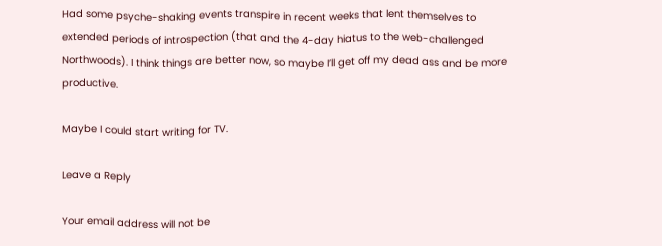Had some psyche-shaking events transpire in recent weeks that lent themselves to extended periods of introspection (that and the 4-day hiatus to the web-challenged Northwoods). I think things are better now, so maybe I’ll get off my dead ass and be more productive.

Maybe I could start writing for TV.

Leave a Reply

Your email address will not be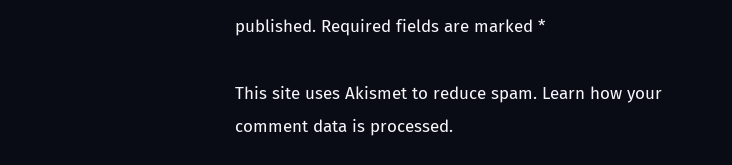published. Required fields are marked *

This site uses Akismet to reduce spam. Learn how your comment data is processed.